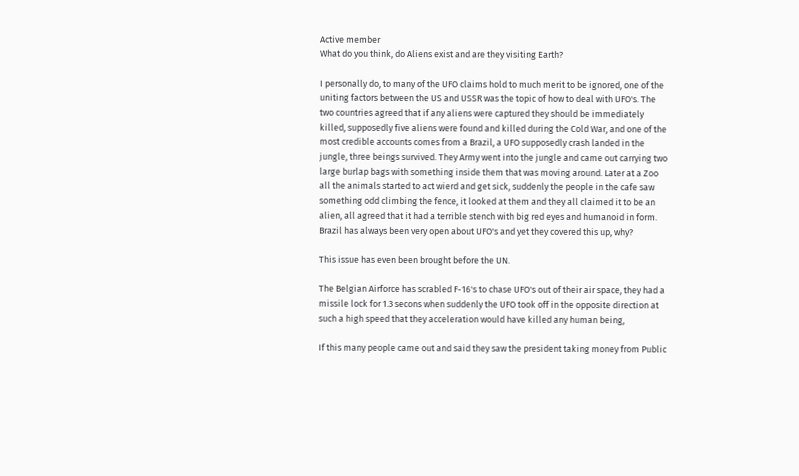Active member
What do you think, do Aliens exist and are they visiting Earth?

I personally do, to many of the UFO claims hold to much merit to be ignored, one of the uniting factors between the US and USSR was the topic of how to deal with UFO's. The two countries agreed that if any aliens were captured they should be immediately killed, supposedly five aliens were found and killed during the Cold War, and one of the most credible accounts comes from a Brazil, a UFO supposedly crash landed in the jungle, three beings survived. They Army went into the jungle and came out carrying two large burlap bags with something inside them that was moving around. Later at a Zoo all the animals started to act wierd and get sick, suddenly the people in the cafe saw something odd climbing the fence, it looked at them and they all claimed it to be an alien, all agreed that it had a terrible stench with big red eyes and humanoid in form. Brazil has always been very open about UFO's and yet they covered this up, why?

This issue has even been brought before the UN.

The Belgian Airforce has scrabled F-16's to chase UFO's out of their air space, they had a missile lock for 1.3 secons when suddenly the UFO took off in the opposite direction at such a high speed that they acceleration would have killed any human being,

If this many people came out and said they saw the president taking money from Public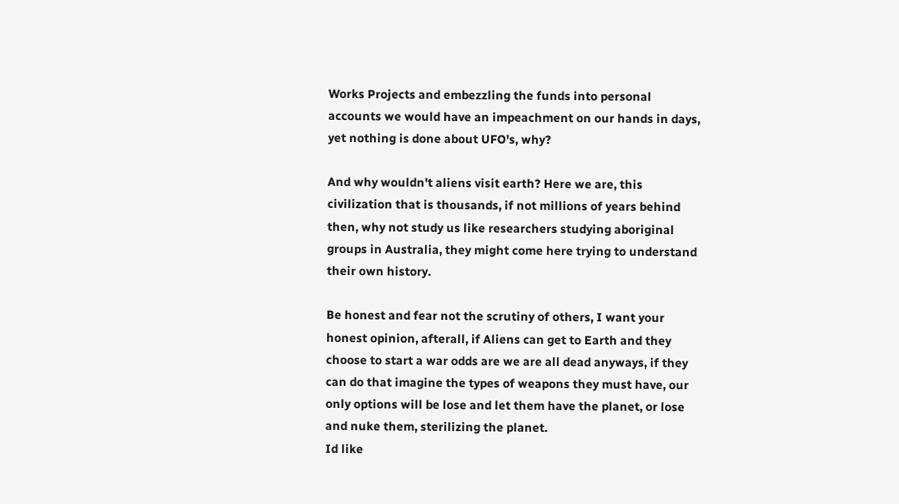Works Projects and embezzling the funds into personal accounts we would have an impeachment on our hands in days, yet nothing is done about UFO's, why?

And why wouldn't aliens visit earth? Here we are, this civilization that is thousands, if not millions of years behind then, why not study us like researchers studying aboriginal groups in Australia, they might come here trying to understand their own history.

Be honest and fear not the scrutiny of others, I want your honest opinion, afterall, if Aliens can get to Earth and they choose to start a war odds are we are all dead anyways, if they can do that imagine the types of weapons they must have, our only options will be lose and let them have the planet, or lose and nuke them, sterilizing the planet.
Id like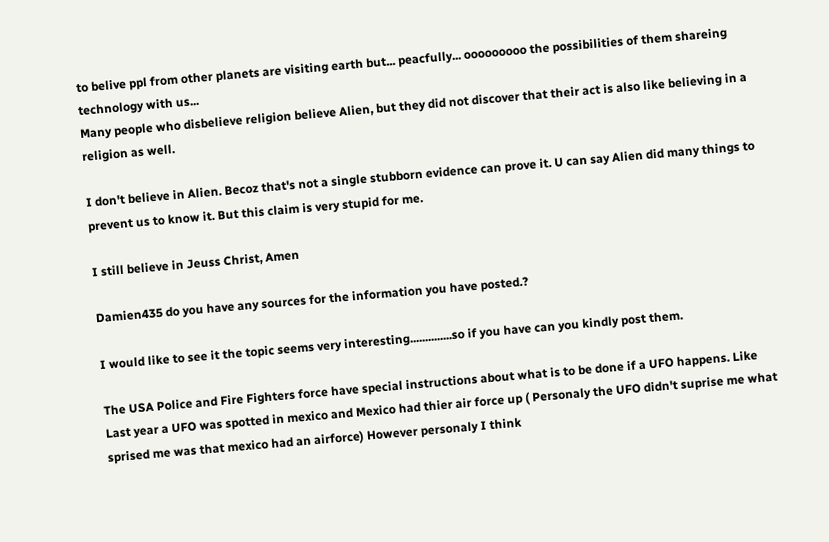to belive ppl from other planets are visiting earth but... peacfully... ooooooooo the possibilities of them shareing technology with us...
Many people who disbelieve religion believe Alien, but they did not discover that their act is also like believing in a religion as well.

I don't believe in Alien. Becoz that's not a single stubborn evidence can prove it. U can say Alien did many things to prevent us to know it. But this claim is very stupid for me.

I still believe in Jeuss Christ, Amen

Damien435 do you have any sources for the information you have posted.?

I would like to see it the topic seems very interesting..............so if you have can you kindly post them.

The USA Police and Fire Fighters force have special instructions about what is to be done if a UFO happens. Like Last year a UFO was spotted in mexico and Mexico had thier air force up ( Personaly the UFO didn't suprise me what sprised me was that mexico had an airforce) However personaly I think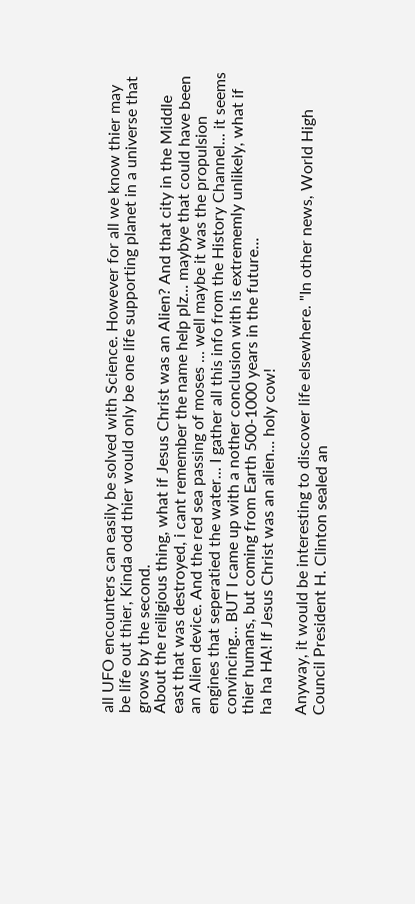all UFO encounters can easily be solved with Science. However for all we know thier may be life out thier, Kinda odd thier would only be one life supporting planet in a universe that grows by the second.
About the reiligious thing, what if Jesus Christ was an Alien? And that city in the Middle east that was destroyed, i cant remember the name help plz... maybye that could have been an Alien device. And the red sea passing of moses ... well maybe it was the propulsion engines that seperatied the water... I gather all this info from the History Channel... it seems convincing... BUT I came up with a nother conclusion with is extrememly unlikely, what if thier humans, but coming from Earth 500-1000 years in the future...
ha ha HA! If Jesus Christ was an alien... holy cow!

Anyway, it would be interesting to discover life elsewhere. "In other news, World High Council President H. Clinton sealed an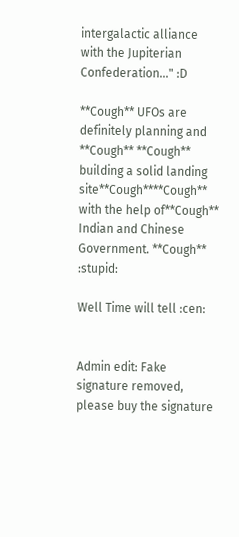intergalactic alliance with the Jupiterian Confederation..." :D

**Cough** UFOs are definitely planning and **Cough** **Cough** building a solid landing site**Cough****Cough** with the help of**Cough** Indian and Chinese Government. **Cough** :stupid:

Well Time will tell :cen:


Admin edit: Fake signature removed, please buy the signature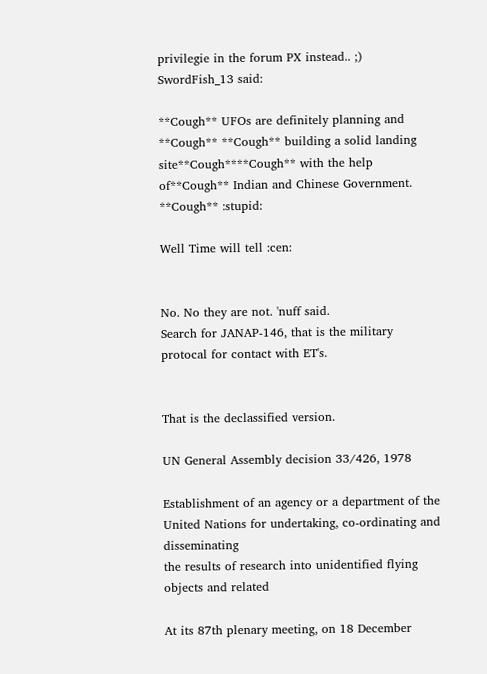privilegie in the forum PX instead.. ;)
SwordFish_13 said:

**Cough** UFOs are definitely planning and **Cough** **Cough** building a solid landing site**Cough****Cough** with the help of**Cough** Indian and Chinese Government. **Cough** :stupid:

Well Time will tell :cen:


No. No they are not. 'nuff said.
Search for JANAP-146, that is the military protocal for contact with ET's.


That is the declassified version.

UN General Assembly decision 33/426, 1978

Establishment of an agency or a department of the
United Nations for undertaking, co-ordinating and disseminating
the results of research into unidentified flying objects and related

At its 87th plenary meeting, on 18 December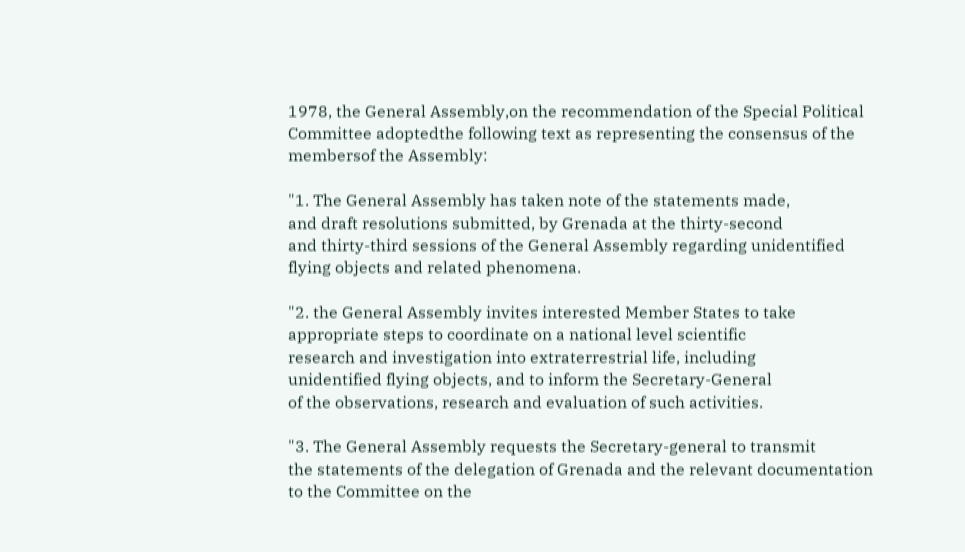1978, the General Assembly,on the recommendation of the Special Political Committee adoptedthe following text as representing the consensus of the membersof the Assembly:

"1. The General Assembly has taken note of the statements made,
and draft resolutions submitted, by Grenada at the thirty-second
and thirty-third sessions of the General Assembly regarding unidentified
flying objects and related phenomena.

"2. the General Assembly invites interested Member States to take
appropriate steps to coordinate on a national level scientific
research and investigation into extraterrestrial life, including
unidentified flying objects, and to inform the Secretary-General
of the observations, research and evaluation of such activities.

"3. The General Assembly requests the Secretary-general to transmit
the statements of the delegation of Grenada and the relevant documentation
to the Committee on the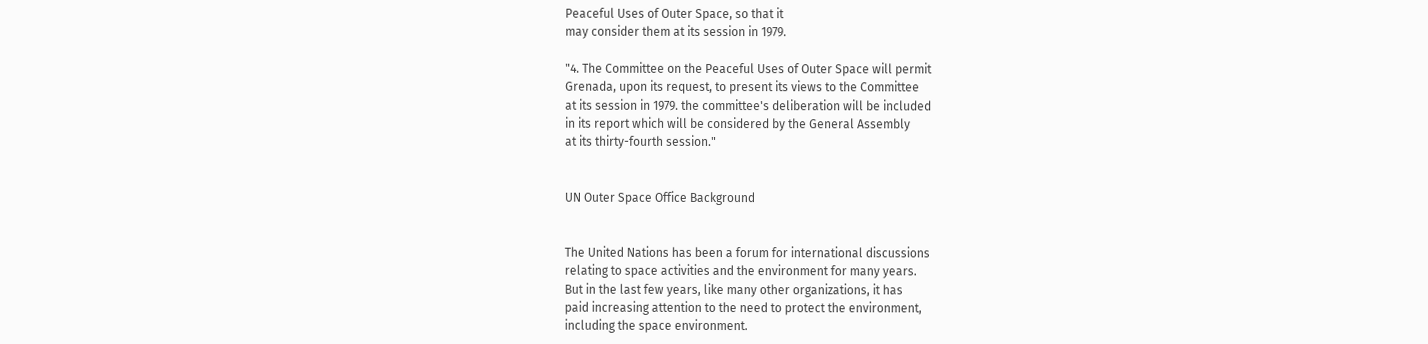Peaceful Uses of Outer Space, so that it
may consider them at its session in 1979.

"4. The Committee on the Peaceful Uses of Outer Space will permit
Grenada, upon its request, to present its views to the Committee
at its session in 1979. the committee's deliberation will be included
in its report which will be considered by the General Assembly
at its thirty-fourth session."


UN Outer Space Office Background


The United Nations has been a forum for international discussions
relating to space activities and the environment for many years.
But in the last few years, like many other organizations, it has
paid increasing attention to the need to protect the environment,
including the space environment.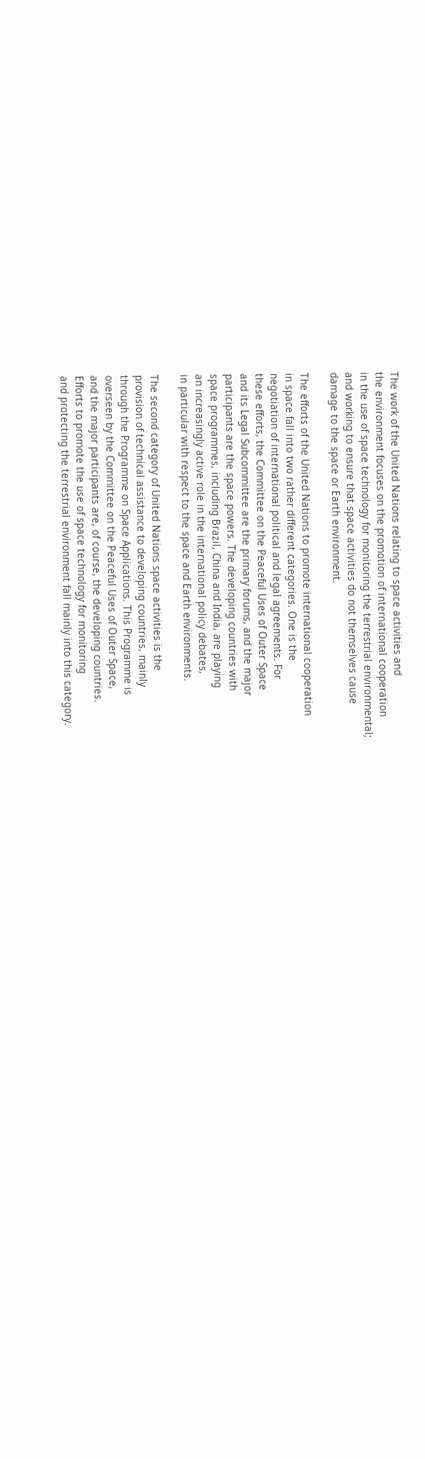The work of the United Nations relating to space activities and
the environment focuses on the promotion of international cooperation
in the use of space technology for monitoring the terrestrial environmental;
and working to ensure that space activities do not themselves cause
damage to the space or Earth environment.

The efforts of the United Nations to promote international cooperation
in space fall into two rather different categories. One is the
negotiation of international political and legal agreements. For
these efforts, the Committee on the Peaceful Uses of Outer Space
and its Legal Subcommittee are the primary forums, and the major
participants are the space powers. The developing countries with
space programmes, including Brazil, China and India, are playing
an increasingly active role in the international policy debates,
in particular with respect to the space and Earth environments.

The second category of United Nations space activities is the
provision of technical assistance to developing countries, mainly
through the Programme on Space Applications. This Programme is
overseen by the Committee on the Peaceful Uses of Outer Space,
and the major participants are, of course, the developing countries.
Efforts to promote the use of space technology for monitoring
and protecting the terrestrial environment fall mainly into this category.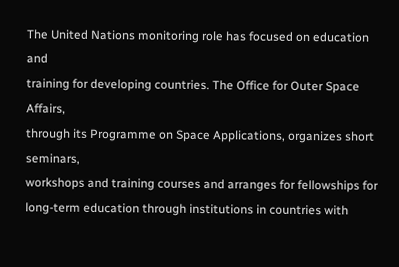The United Nations monitoring role has focused on education and
training for developing countries. The Office for Outer Space Affairs,
through its Programme on Space Applications, organizes short seminars,
workshops and training courses and arranges for fellowships for
long-term education through institutions in countries with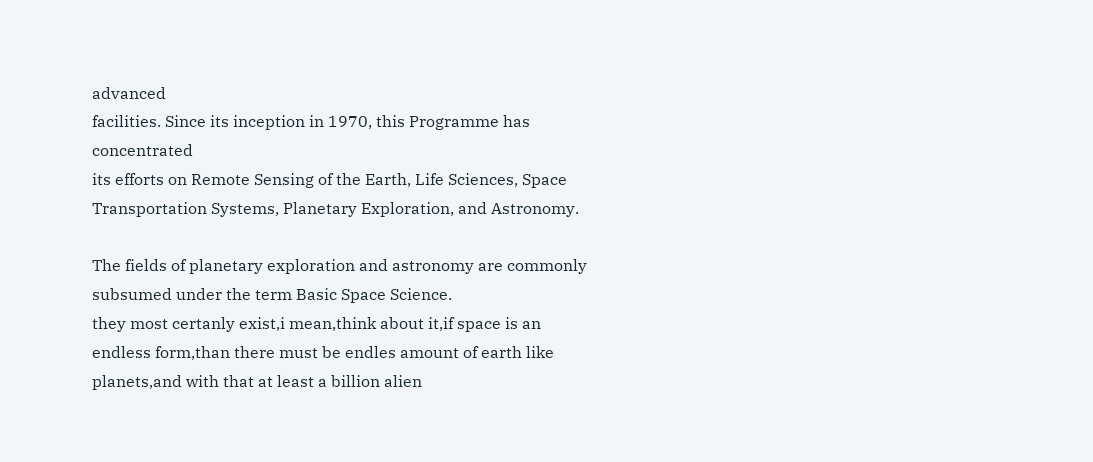advanced
facilities. Since its inception in 1970, this Programme has concentrated
its efforts on Remote Sensing of the Earth, Life Sciences, Space
Transportation Systems, Planetary Exploration, and Astronomy.

The fields of planetary exploration and astronomy are commonly
subsumed under the term Basic Space Science.
they most certanly exist,i mean,think about it,if space is an endless form,than there must be endles amount of earth like planets,and with that at least a billion alien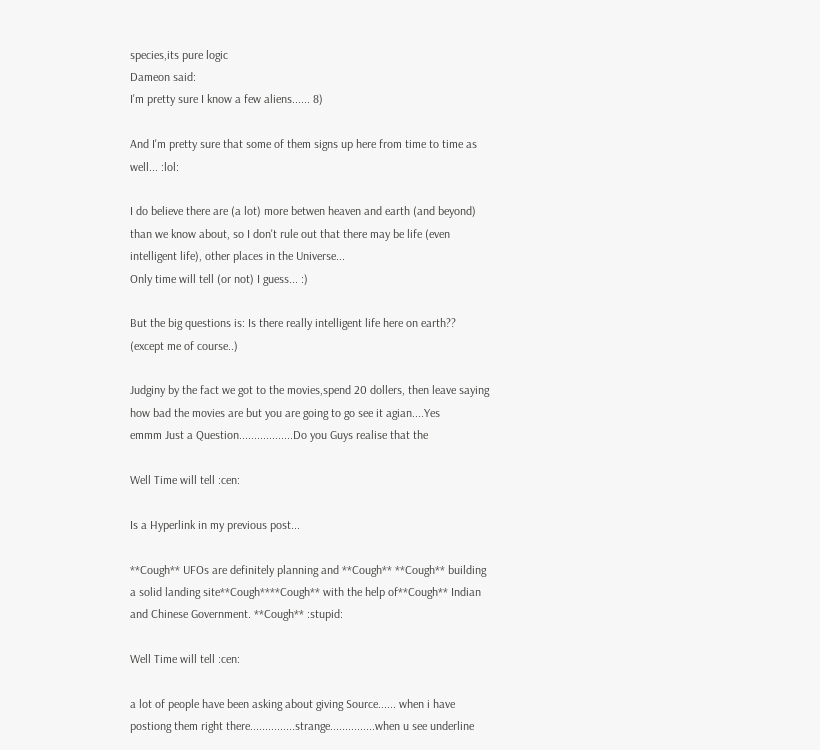species,its pure logic
Dameon said:
I'm pretty sure I know a few aliens...... 8)

And I'm pretty sure that some of them signs up here from time to time as well... :lol:

I do believe there are (a lot) more betwen heaven and earth (and beyond) than we know about, so I don't rule out that there may be life (even intelligent life), other places in the Universe...
Only time will tell (or not) I guess... :)

But the big questions is: Is there really intelligent life here on earth??
(except me of course..)

Judginy by the fact we got to the movies,spend 20 dollers, then leave saying how bad the movies are but you are going to go see it agian....Yes
emmm Just a Question..................Do you Guys realise that the

Well Time will tell :cen:

Is a Hyperlink in my previous post...

**Cough** UFOs are definitely planning and **Cough** **Cough** building a solid landing site**Cough****Cough** with the help of**Cough** Indian and Chinese Government. **Cough** :stupid:

Well Time will tell :cen:

a lot of people have been asking about giving Source...... when i have postiong them right there...............strange...............when u see underline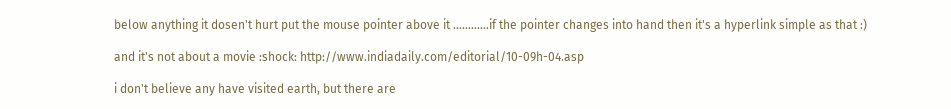below anything it dosen't hurt put the mouse pointer above it ............if the pointer changes into hand then it's a hyperlink simple as that :)

and it's not about a movie :shock: http://www.indiadaily.com/editorial/10-09h-04.asp

i don't believe any have visited earth, but there are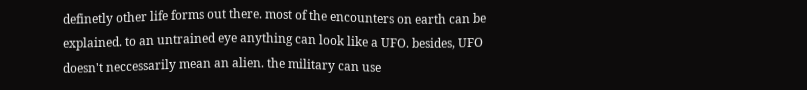definetly other life forms out there. most of the encounters on earth can be explained. to an untrained eye anything can look like a UFO. besides, UFO doesn't neccessarily mean an alien. the military can use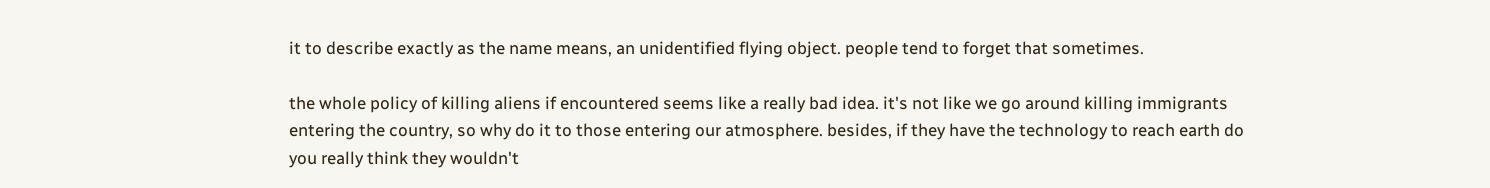it to describe exactly as the name means, an unidentified flying object. people tend to forget that sometimes.

the whole policy of killing aliens if encountered seems like a really bad idea. it's not like we go around killing immigrants entering the country, so why do it to those entering our atmosphere. besides, if they have the technology to reach earth do you really think they wouldn't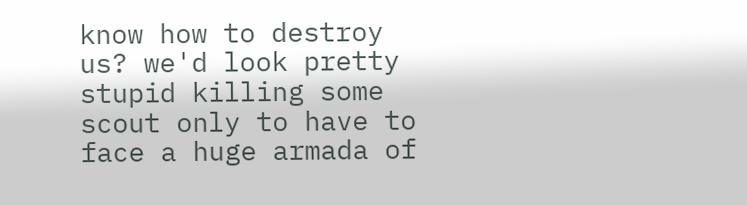know how to destroy us? we'd look pretty stupid killing some scout only to have to face a huge armada of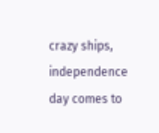crazy ships, independence day comes to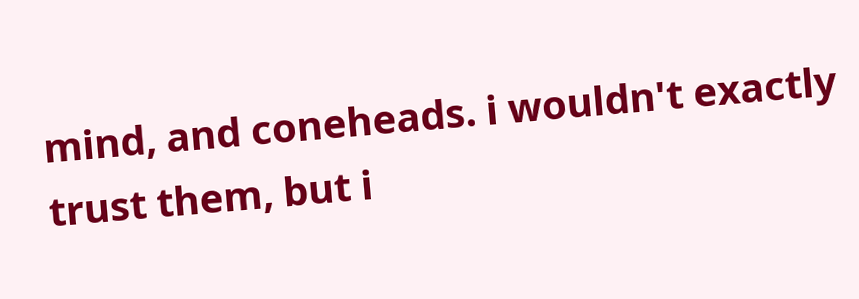mind, and coneheads. i wouldn't exactly trust them, but i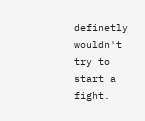definetly wouldn't try to start a fight.